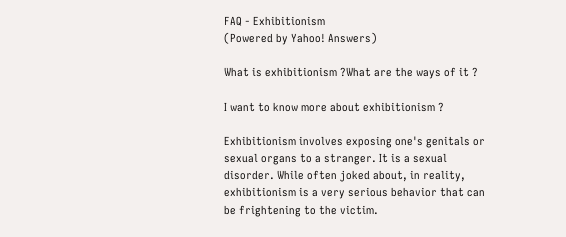FAQ - Exhibitionism
(Powered by Yahoo! Answers)

What is exhibitionism ?What are the ways of it ?

I want to know more about exhibitionism ?

Exhibitionism involves exposing one's genitals or sexual organs to a stranger. It is a sexual disorder. While often joked about, in reality, exhibitionism is a very serious behavior that can be frightening to the victim.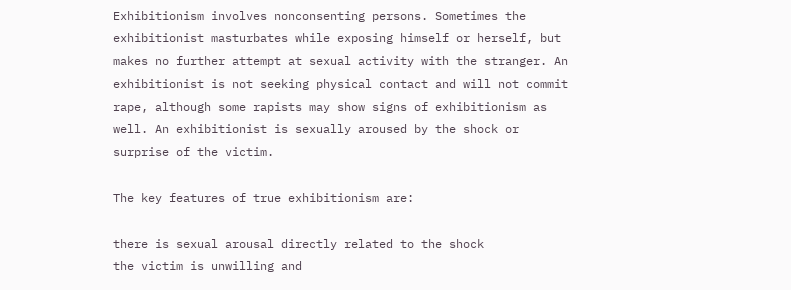Exhibitionism involves nonconsenting persons. Sometimes the exhibitionist masturbates while exposing himself or herself, but makes no further attempt at sexual activity with the stranger. An exhibitionist is not seeking physical contact and will not commit rape, although some rapists may show signs of exhibitionism as well. An exhibitionist is sexually aroused by the shock or surprise of the victim.

The key features of true exhibitionism are:

there is sexual arousal directly related to the shock
the victim is unwilling and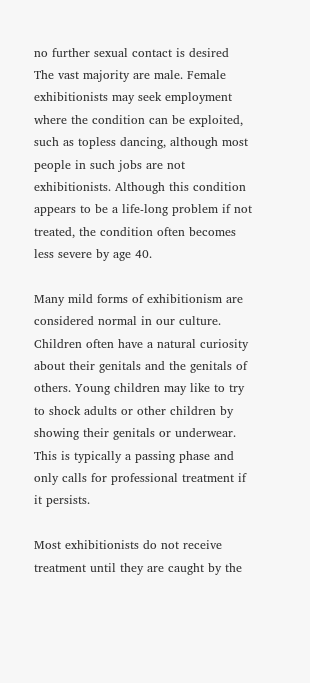no further sexual contact is desired
The vast majority are male. Female exhibitionists may seek employment where the condition can be exploited, such as topless dancing, although most people in such jobs are not exhibitionists. Although this condition appears to be a life-long problem if not treated, the condition often becomes less severe by age 40.

Many mild forms of exhibitionism are considered normal in our culture. Children often have a natural curiosity about their genitals and the genitals of others. Young children may like to try to shock adults or other children by showing their genitals or underwear. This is typically a passing phase and only calls for professional treatment if it persists.

Most exhibitionists do not receive treatment until they are caught by the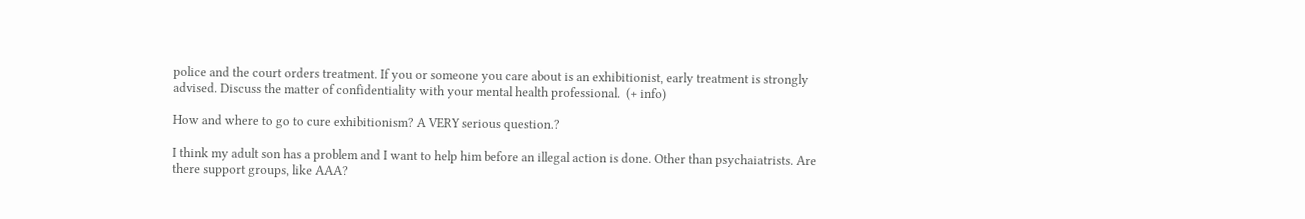police and the court orders treatment. If you or someone you care about is an exhibitionist, early treatment is strongly advised. Discuss the matter of confidentiality with your mental health professional.  (+ info)

How and where to go to cure exhibitionism? A VERY serious question.?

I think my adult son has a problem and I want to help him before an illegal action is done. Other than psychaiatrists. Are there support groups, like AAA?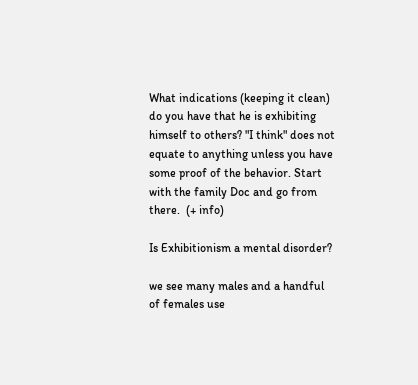What indications (keeping it clean) do you have that he is exhibiting himself to others? "I think" does not equate to anything unless you have some proof of the behavior. Start with the family Doc and go from there.  (+ info)

Is Exhibitionism a mental disorder?

we see many males and a handful of females use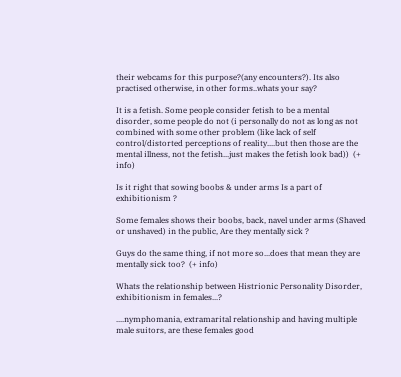their webcams for this purpose?(any encounters?). Its also practised otherwise, in other forms..whats your say?

It is a fetish. Some people consider fetish to be a mental disorder, some people do not (i personally do not as long as not combined with some other problem (like lack of self control/distorted perceptions of reality....but then those are the mental illness, not the fetish...just makes the fetish look bad))  (+ info)

Is it right that sowing boobs & under arms Is a part of exhibitionism ?

Some females shows their boobs, back, navel under arms (Shaved or unshaved) in the public, Are they mentally sick ?

Guys do the same thing, if not more so...does that mean they are mentally sick too?  (+ info)

Whats the relationship between Histrionic Personality Disorder, exhibitionism in females...?

....nymphomania, extramarital relationship and having multiple male suitors, are these females good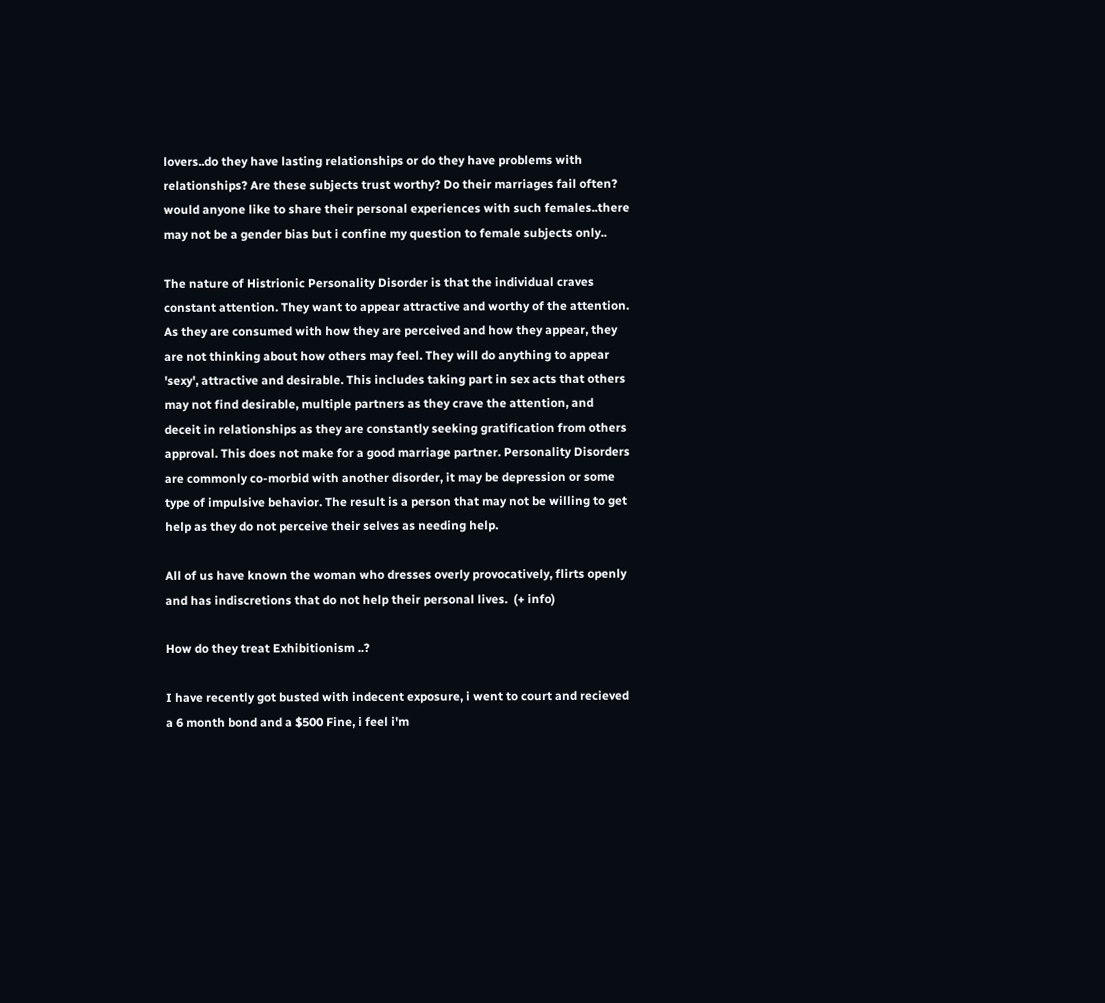lovers..do they have lasting relationships or do they have problems with relationships? Are these subjects trust worthy? Do their marriages fail often? would anyone like to share their personal experiences with such females..there may not be a gender bias but i confine my question to female subjects only..

The nature of Histrionic Personality Disorder is that the individual craves constant attention. They want to appear attractive and worthy of the attention. As they are consumed with how they are perceived and how they appear, they are not thinking about how others may feel. They will do anything to appear 'sexy', attractive and desirable. This includes taking part in sex acts that others may not find desirable, multiple partners as they crave the attention, and deceit in relationships as they are constantly seeking gratification from others approval. This does not make for a good marriage partner. Personality Disorders are commonly co-morbid with another disorder, it may be depression or some type of impulsive behavior. The result is a person that may not be willing to get help as they do not perceive their selves as needing help.

All of us have known the woman who dresses overly provocatively, flirts openly and has indiscretions that do not help their personal lives.  (+ info)

How do they treat Exhibitionism ..?

I have recently got busted with indecent exposure, i went to court and recieved a 6 month bond and a $500 Fine, i feel i'm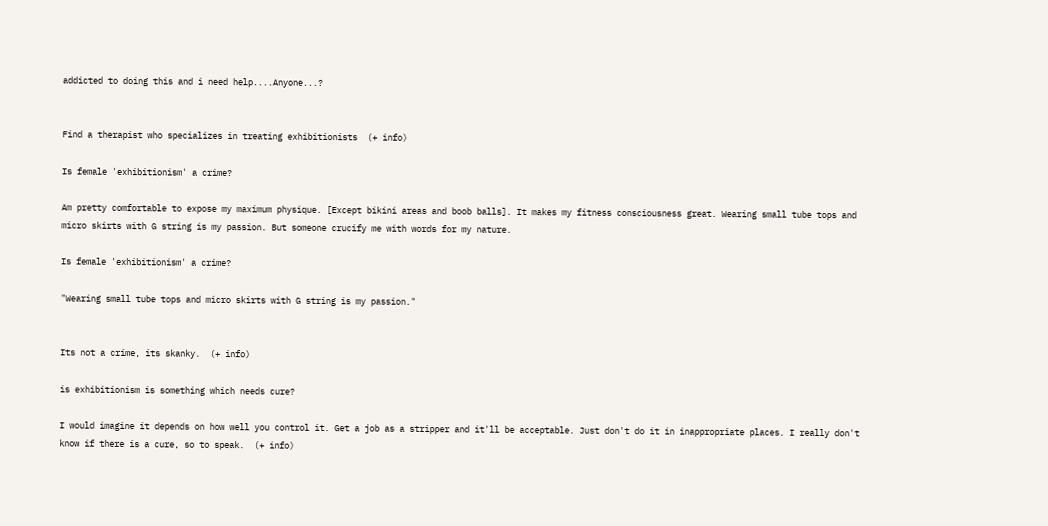addicted to doing this and i need help....Anyone...?


Find a therapist who specializes in treating exhibitionists  (+ info)

Is female 'exhibitionism' a crime?

Am pretty comfortable to expose my maximum physique. [Except bikini areas and boob balls]. It makes my fitness consciousness great. Wearing small tube tops and micro skirts with G string is my passion. But someone crucify me with words for my nature.

Is female 'exhibitionism' a crime?

"Wearing small tube tops and micro skirts with G string is my passion."


Its not a crime, its skanky.  (+ info)

is exhibitionism is something which needs cure?

I would imagine it depends on how well you control it. Get a job as a stripper and it'll be acceptable. Just don't do it in inappropriate places. I really don't know if there is a cure, so to speak.  (+ info)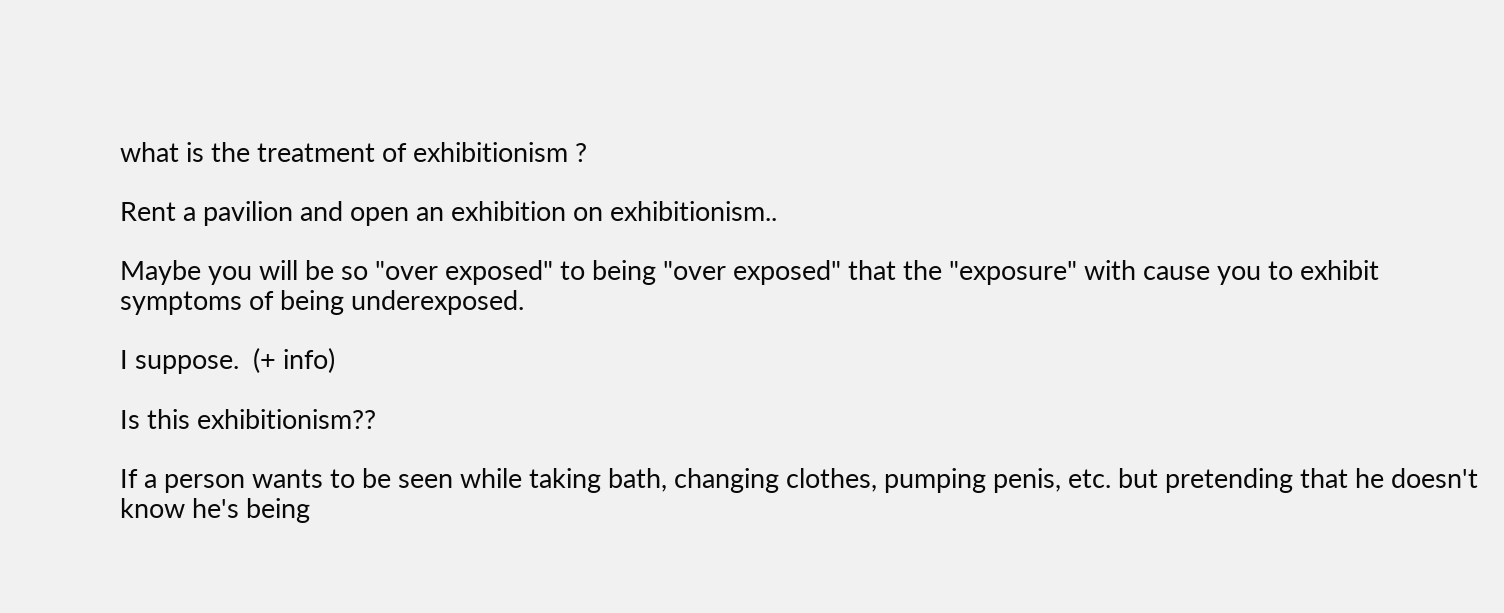what is the treatment of exhibitionism ?

Rent a pavilion and open an exhibition on exhibitionism..

Maybe you will be so "over exposed" to being "over exposed" that the "exposure" with cause you to exhibit symptoms of being underexposed.

I suppose.  (+ info)

Is this exhibitionism??

If a person wants to be seen while taking bath, changing clothes, pumping penis, etc. but pretending that he doesn't know he's being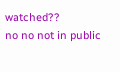watched??
no no not in public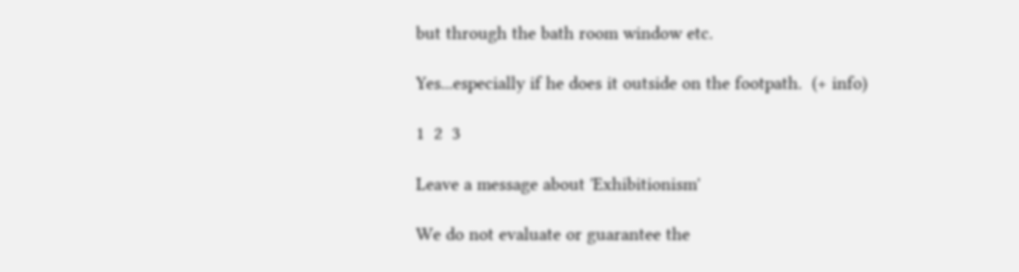but through the bath room window etc.

Yes...especially if he does it outside on the footpath.  (+ info)

1  2  3

Leave a message about 'Exhibitionism'

We do not evaluate or guarantee the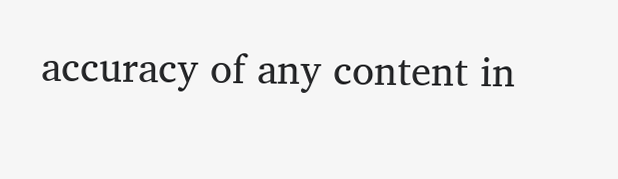accuracy of any content in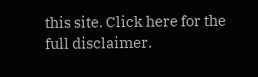this site. Click here for the full disclaimer.